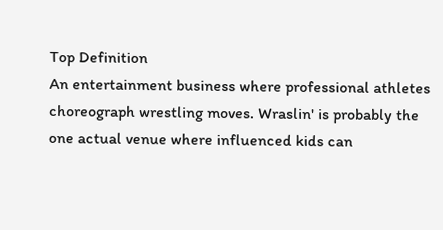Top Definition
An entertainment business where professional athletes choreograph wrestling moves. Wraslin' is probably the one actual venue where influenced kids can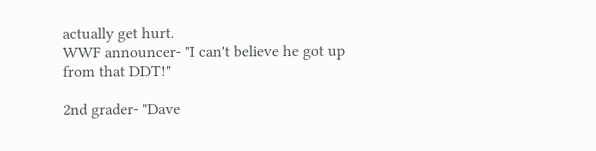actually get hurt.
WWF announcer- "I can't believe he got up from that DDT!"

2nd grader- "Dave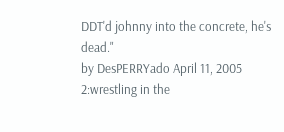DDT'd johnny into the concrete, he's dead."
by DesPERRYado April 11, 2005
2:wrestling in the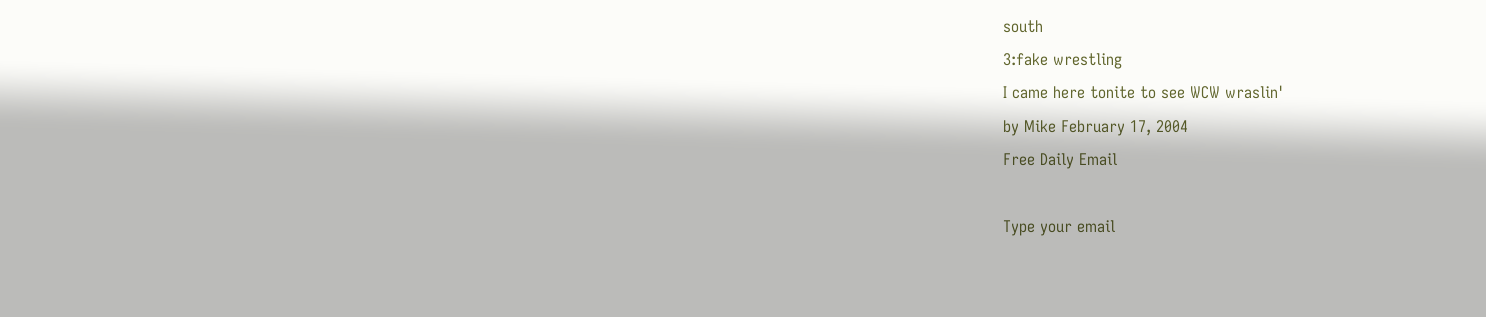south
3:fake wrestling
I came here tonite to see WCW wraslin'
by Mike February 17, 2004
Free Daily Email

Type your email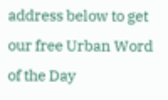address below to get our free Urban Word of the Day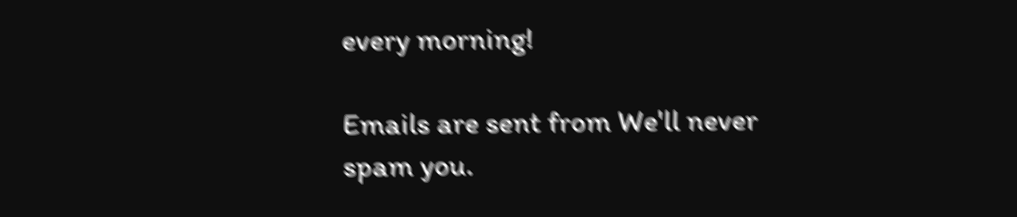every morning!

Emails are sent from We'll never spam you.